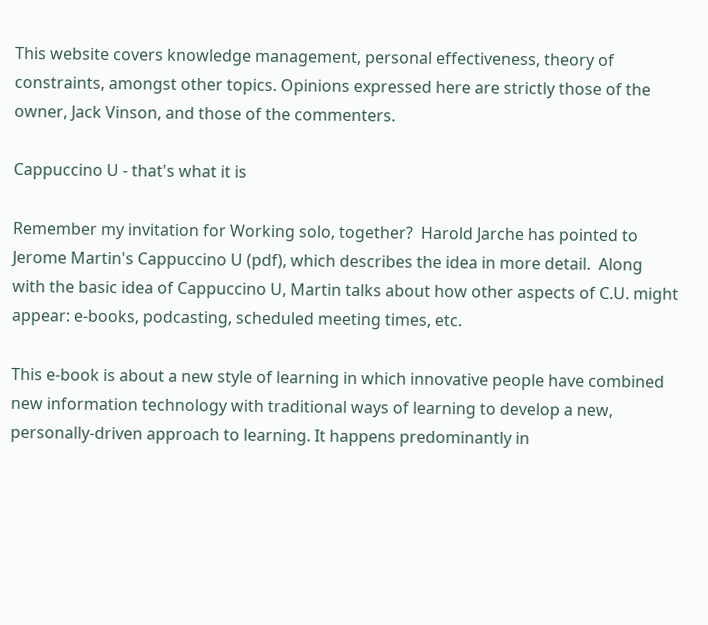This website covers knowledge management, personal effectiveness, theory of constraints, amongst other topics. Opinions expressed here are strictly those of the owner, Jack Vinson, and those of the commenters.

Cappuccino U - that's what it is

Remember my invitation for Working solo, together?  Harold Jarche has pointed to Jerome Martin's Cappuccino U (pdf), which describes the idea in more detail.  Along with the basic idea of Cappuccino U, Martin talks about how other aspects of C.U. might appear: e-books, podcasting, scheduled meeting times, etc.

This e-book is about a new style of learning in which innovative people have combined new information technology with traditional ways of learning to develop a new, personally-driven approach to learning. It happens predominantly in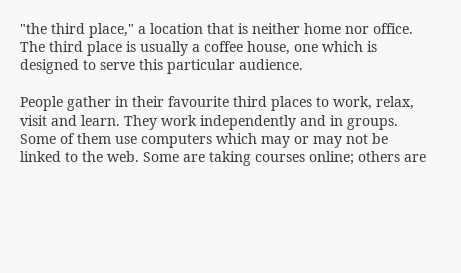"the third place," a location that is neither home nor office. The third place is usually a coffee house, one which is designed to serve this particular audience.

People gather in their favourite third places to work, relax, visit and learn. They work independently and in groups. Some of them use computers which may or may not be linked to the web. Some are taking courses online; others are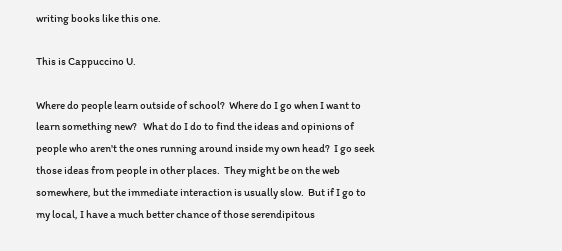writing books like this one.

This is Cappuccino U.

Where do people learn outside of school?  Where do I go when I want to learn something new?   What do I do to find the ideas and opinions of people who aren't the ones running around inside my own head?  I go seek those ideas from people in other places.  They might be on the web somewhere, but the immediate interaction is usually slow.  But if I go to my local, I have a much better chance of those serendipitous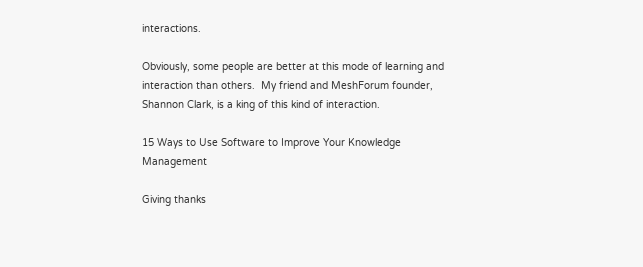interactions.

Obviously, some people are better at this mode of learning and interaction than others.  My friend and MeshForum founder, Shannon Clark, is a king of this kind of interaction.

15 Ways to Use Software to Improve Your Knowledge Management

Giving thanks